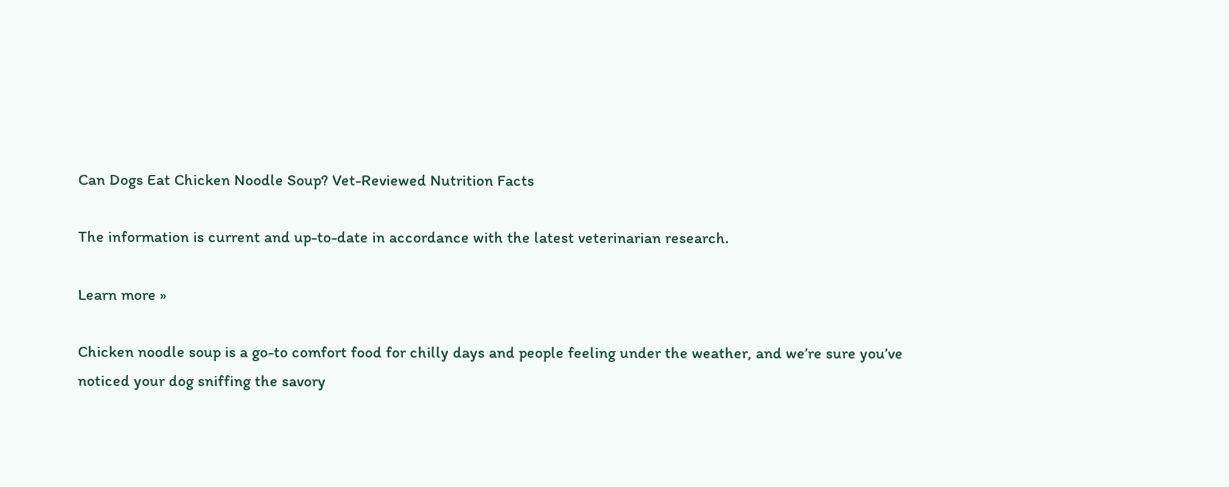Can Dogs Eat Chicken Noodle Soup? Vet-Reviewed Nutrition Facts

The information is current and up-to-date in accordance with the latest veterinarian research.

Learn more »

Chicken noodle soup is a go-to comfort food for chilly days and people feeling under the weather, and we’re sure you’ve noticed your dog sniffing the savory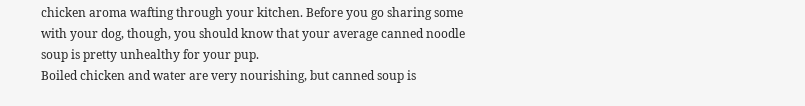chicken aroma wafting through your kitchen. Before you go sharing some with your dog, though, you should know that your average canned noodle soup is pretty unhealthy for your pup.
Boiled chicken and water are very nourishing, but canned soup is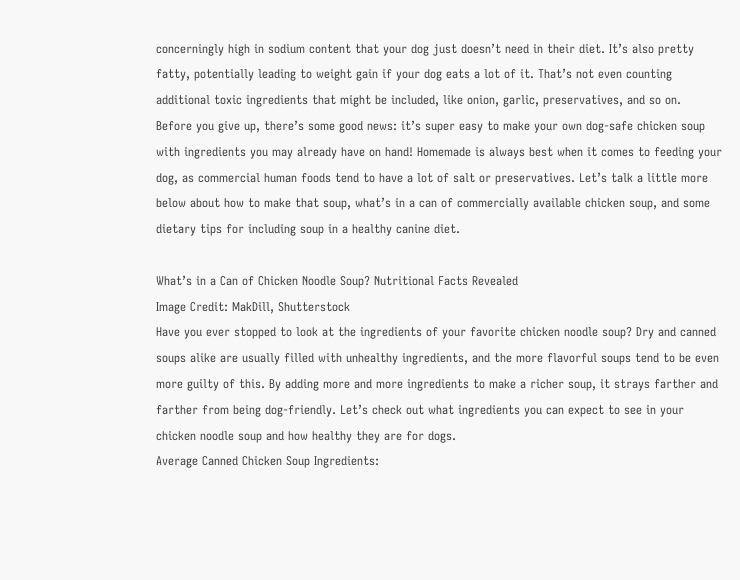concerningly high in sodium content that your dog just doesn’t need in their diet. It’s also pretty fatty, potentially leading to weight gain if your dog eats a lot of it. That’s not even counting additional toxic ingredients that might be included, like onion, garlic, preservatives, and so on.
Before you give up, there’s some good news: it’s super easy to make your own dog-safe chicken soup with ingredients you may already have on hand! Homemade is always best when it comes to feeding your dog, as commercial human foods tend to have a lot of salt or preservatives. Let’s talk a little more below about how to make that soup, what’s in a can of commercially available chicken soup, and some dietary tips for including soup in a healthy canine diet.

What’s in a Can of Chicken Noodle Soup? Nutritional Facts Revealed
Image Credit: MakDill, Shutterstock
Have you ever stopped to look at the ingredients of your favorite chicken noodle soup? Dry and canned soups alike are usually filled with unhealthy ingredients, and the more flavorful soups tend to be even more guilty of this. By adding more and more ingredients to make a richer soup, it strays farther and farther from being dog-friendly. Let’s check out what ingredients you can expect to see in your chicken noodle soup and how healthy they are for dogs.
Average Canned Chicken Soup Ingredients: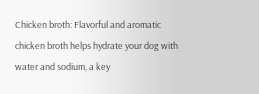Chicken broth: Flavorful and aromatic chicken broth helps hydrate your dog with water and sodium, a key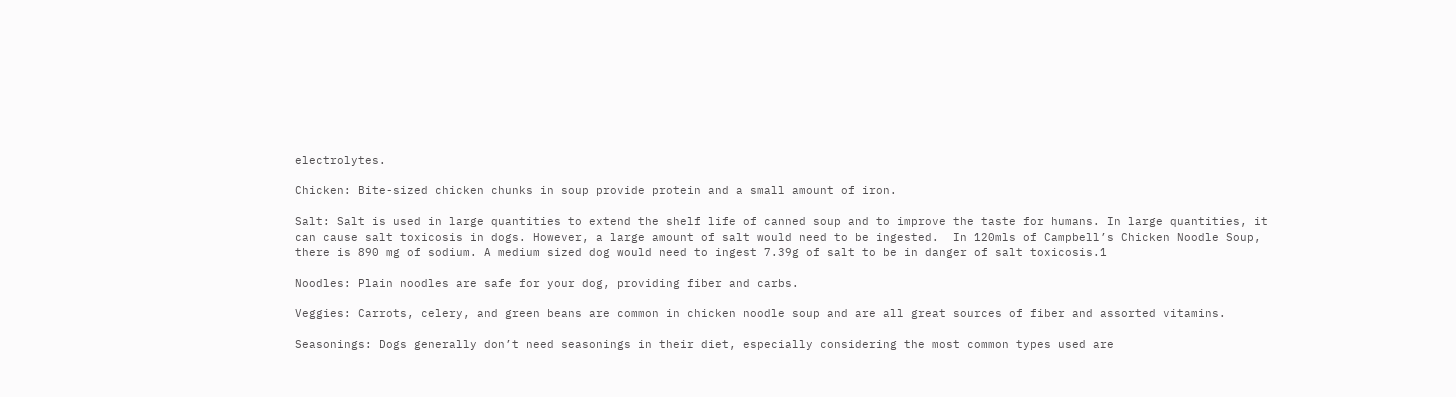electrolytes.

Chicken: Bite-sized chicken chunks in soup provide protein and a small amount of iron.

Salt: Salt is used in large quantities to extend the shelf life of canned soup and to improve the taste for humans. In large quantities, it can cause salt toxicosis in dogs. However, a large amount of salt would need to be ingested.  In 120mls of Campbell’s Chicken Noodle Soup, there is 890 mg of sodium. A medium sized dog would need to ingest 7.39g of salt to be in danger of salt toxicosis.1

Noodles: Plain noodles are safe for your dog, providing fiber and carbs.

Veggies: Carrots, celery, and green beans are common in chicken noodle soup and are all great sources of fiber and assorted vitamins.

Seasonings: Dogs generally don’t need seasonings in their diet, especially considering the most common types used are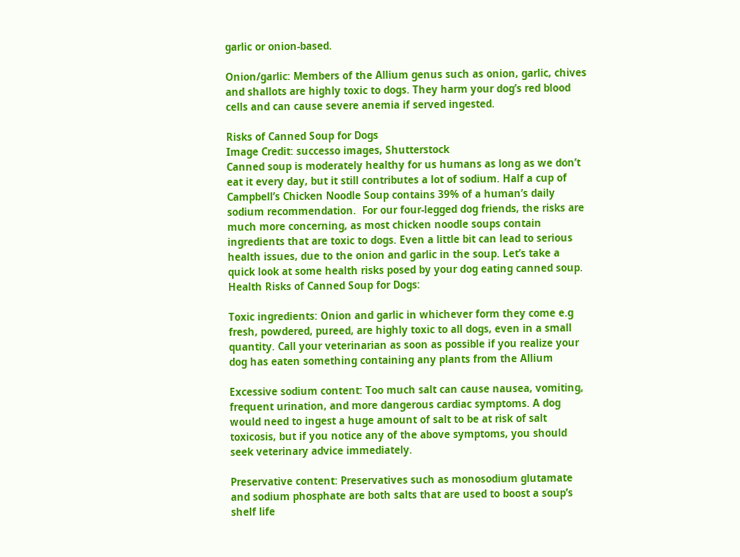garlic or onion-based.

Onion/garlic: Members of the Allium genus such as onion, garlic, chives and shallots are highly toxic to dogs. They harm your dog’s red blood cells and can cause severe anemia if served ingested.

Risks of Canned Soup for Dogs
Image Credit: successo images, Shutterstock
Canned soup is moderately healthy for us humans as long as we don’t eat it every day, but it still contributes a lot of sodium. Half a cup of Campbell’s Chicken Noodle Soup contains 39% of a human’s daily sodium recommendation.  For our four-legged dog friends, the risks are much more concerning, as most chicken noodle soups contain ingredients that are toxic to dogs. Even a little bit can lead to serious health issues, due to the onion and garlic in the soup. Let’s take a quick look at some health risks posed by your dog eating canned soup.
Health Risks of Canned Soup for Dogs:

Toxic ingredients: Onion and garlic in whichever form they come e.g fresh, powdered, pureed, are highly toxic to all dogs, even in a small quantity. Call your veterinarian as soon as possible if you realize your dog has eaten something containing any plants from the Allium

Excessive sodium content: Too much salt can cause nausea, vomiting, frequent urination, and more dangerous cardiac symptoms. A dog would need to ingest a huge amount of salt to be at risk of salt toxicosis, but if you notice any of the above symptoms, you should seek veterinary advice immediately.

Preservative content: Preservatives such as monosodium glutamate and sodium phosphate are both salts that are used to boost a soup’s shelf life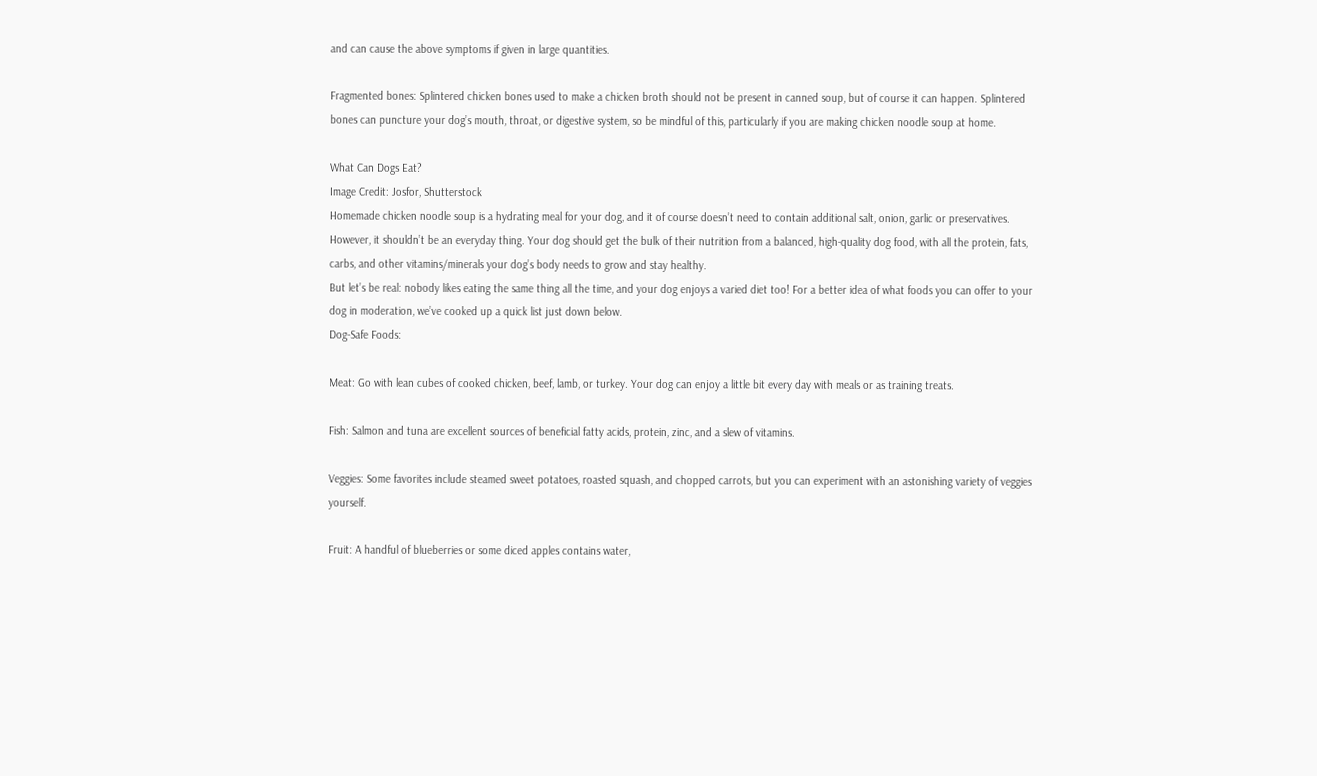and can cause the above symptoms if given in large quantities.

Fragmented bones: Splintered chicken bones used to make a chicken broth should not be present in canned soup, but of course it can happen. Splintered bones can puncture your dog’s mouth, throat, or digestive system, so be mindful of this, particularly if you are making chicken noodle soup at home.

What Can Dogs Eat?
Image Credit: Josfor, Shutterstock
Homemade chicken noodle soup is a hydrating meal for your dog, and it of course doesn’t need to contain additional salt, onion, garlic or preservatives.  However, it shouldn’t be an everyday thing. Your dog should get the bulk of their nutrition from a balanced, high-quality dog food, with all the protein, fats, carbs, and other vitamins/minerals your dog’s body needs to grow and stay healthy.
But let’s be real: nobody likes eating the same thing all the time, and your dog enjoys a varied diet too! For a better idea of what foods you can offer to your dog in moderation, we’ve cooked up a quick list just down below.
Dog-Safe Foods:

Meat: Go with lean cubes of cooked chicken, beef, lamb, or turkey. Your dog can enjoy a little bit every day with meals or as training treats.

Fish: Salmon and tuna are excellent sources of beneficial fatty acids, protein, zinc, and a slew of vitamins.

Veggies: Some favorites include steamed sweet potatoes, roasted squash, and chopped carrots, but you can experiment with an astonishing variety of veggies yourself.

Fruit: A handful of blueberries or some diced apples contains water,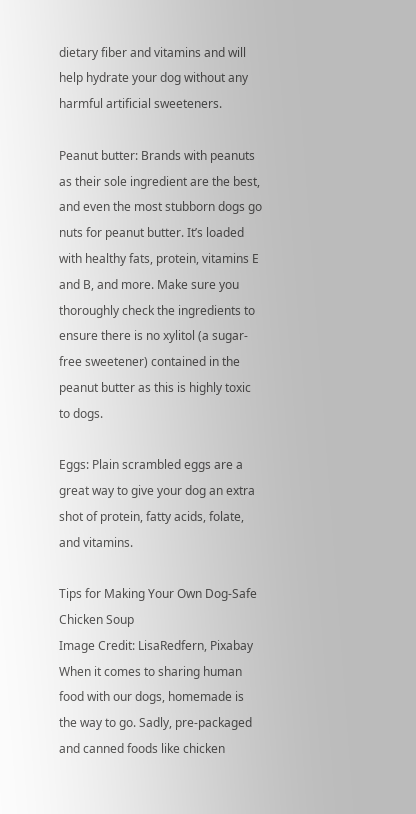dietary fiber and vitamins and will help hydrate your dog without any harmful artificial sweeteners.

Peanut butter: Brands with peanuts as their sole ingredient are the best, and even the most stubborn dogs go nuts for peanut butter. It’s loaded with healthy fats, protein, vitamins E and B, and more. Make sure you thoroughly check the ingredients to ensure there is no xylitol (a sugar-free sweetener) contained in the peanut butter as this is highly toxic to dogs.

Eggs: Plain scrambled eggs are a great way to give your dog an extra shot of protein, fatty acids, folate, and vitamins.

Tips for Making Your Own Dog-Safe Chicken Soup
Image Credit: LisaRedfern, Pixabay
When it comes to sharing human food with our dogs, homemade is the way to go. Sadly, pre-packaged and canned foods like chicken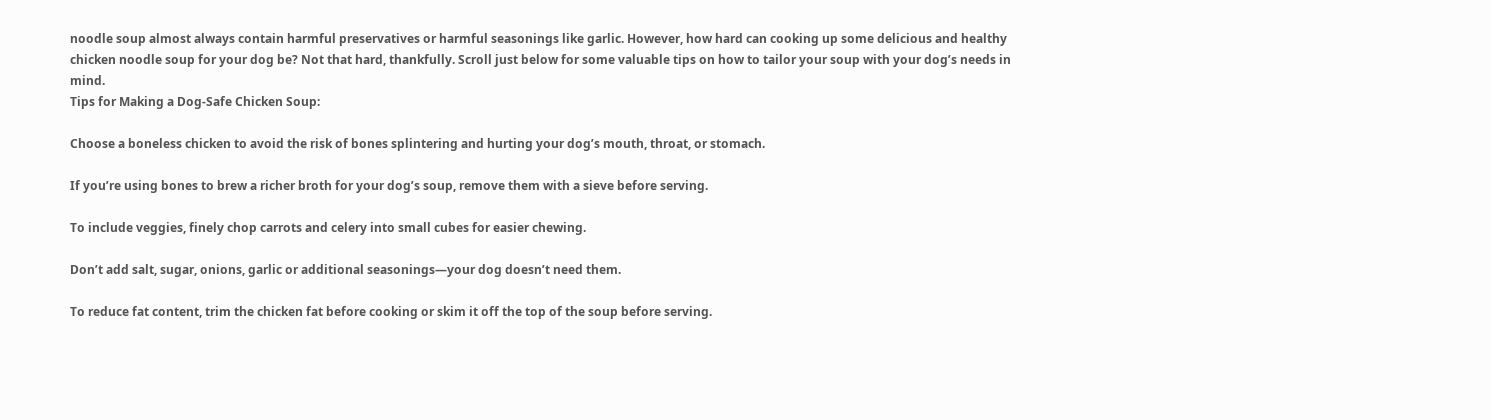noodle soup almost always contain harmful preservatives or harmful seasonings like garlic. However, how hard can cooking up some delicious and healthy chicken noodle soup for your dog be? Not that hard, thankfully. Scroll just below for some valuable tips on how to tailor your soup with your dog’s needs in mind.
Tips for Making a Dog-Safe Chicken Soup:

Choose a boneless chicken to avoid the risk of bones splintering and hurting your dog’s mouth, throat, or stomach.

If you’re using bones to brew a richer broth for your dog’s soup, remove them with a sieve before serving.

To include veggies, finely chop carrots and celery into small cubes for easier chewing.

Don’t add salt, sugar, onions, garlic or additional seasonings—your dog doesn’t need them.

To reduce fat content, trim the chicken fat before cooking or skim it off the top of the soup before serving.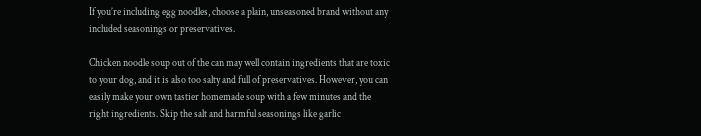If you’re including egg noodles, choose a plain, unseasoned brand without any included seasonings or preservatives.

Chicken noodle soup out of the can may well contain ingredients that are toxic to your dog, and it is also too salty and full of preservatives. However, you can easily make your own tastier homemade soup with a few minutes and the right ingredients. Skip the salt and harmful seasonings like garlic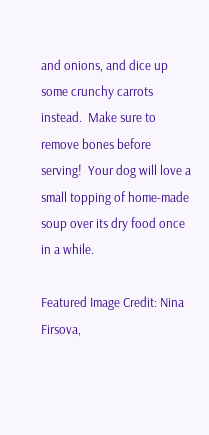and onions, and dice up some crunchy carrots instead.  Make sure to remove bones before serving!  Your dog will love a small topping of home-made soup over its dry food once in a while.

Featured Image Credit: Nina Firsova,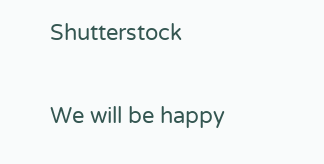Shutterstock

We will be happy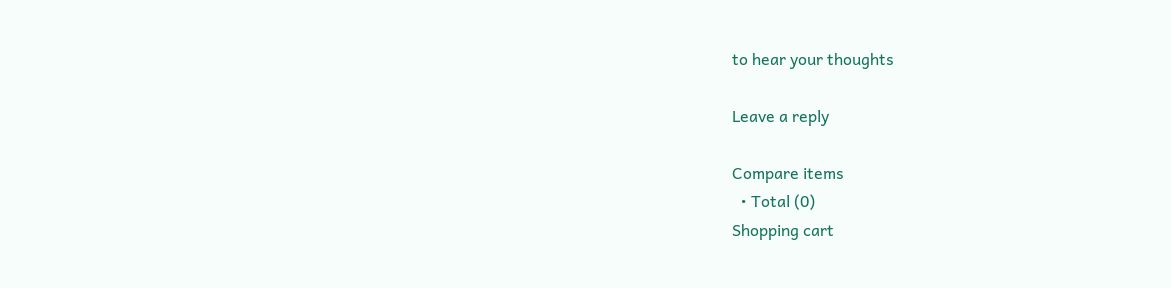to hear your thoughts

Leave a reply

Compare items
  • Total (0)
Shopping cart